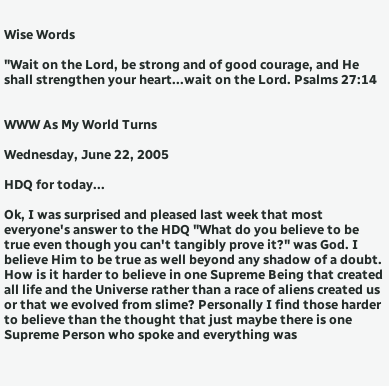Wise Words

"Wait on the Lord, be strong and of good courage, and He shall strengthen your heart...wait on the Lord. Psalms 27:14


WWW As My World Turns

Wednesday, June 22, 2005

HDQ for today...

Ok, I was surprised and pleased last week that most everyone's answer to the HDQ "What do you believe to be true even though you can't tangibly prove it?" was God. I believe Him to be true as well beyond any shadow of a doubt. How is it harder to believe in one Supreme Being that created all life and the Universe rather than a race of aliens created us or that we evolved from slime? Personally I find those harder to believe than the thought that just maybe there is one Supreme Person who spoke and everything was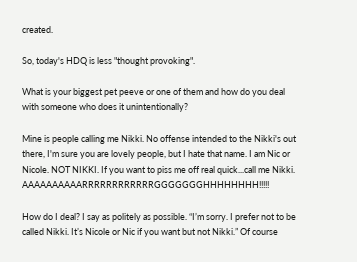created.

So, today's HDQ is less "thought provoking".

What is your biggest pet peeve or one of them and how do you deal with someone who does it unintentionally?

Mine is people calling me Nikki. No offense intended to the Nikki's out there, I'm sure you are lovely people, but I hate that name. I am Nic or Nicole. NOT NIKKI. If you want to piss me off real quick...call me Nikki. AAAAAAAAAARRRRRRRRRRRRGGGGGGGHHHHHHHH!!!!!

How do I deal? I say as politely as possible. “I’m sorry. I prefer not to be called Nikki. It’s Nicole or Nic if you want but not Nikki.” Of course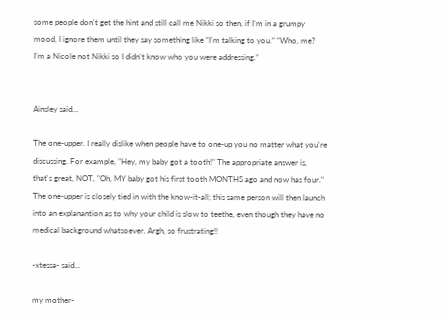some people don’t get the hint and still call me Nikki so then, if I’m in a grumpy mood, I ignore them until they say something like “I’m talking to you.” “Who, me? I’m a Nicole not Nikki so I didn’t know who you were addressing.”


Ainsley said...

The one-upper. I really dislike when people have to one-up you no matter what you're discussing. For example, "Hey, my baby got a tooth!" The appropriate answer is, that's great, NOT, "Oh, MY baby got his first tooth MONTHS ago and now has four." The one-upper is closely tied in with the know-it-all; this same person will then launch into an explanantion as to why your child is slow to teethe, even though they have no medical background whatsoever. Argh, so frustrating!!

-xtessa- said...

my mother-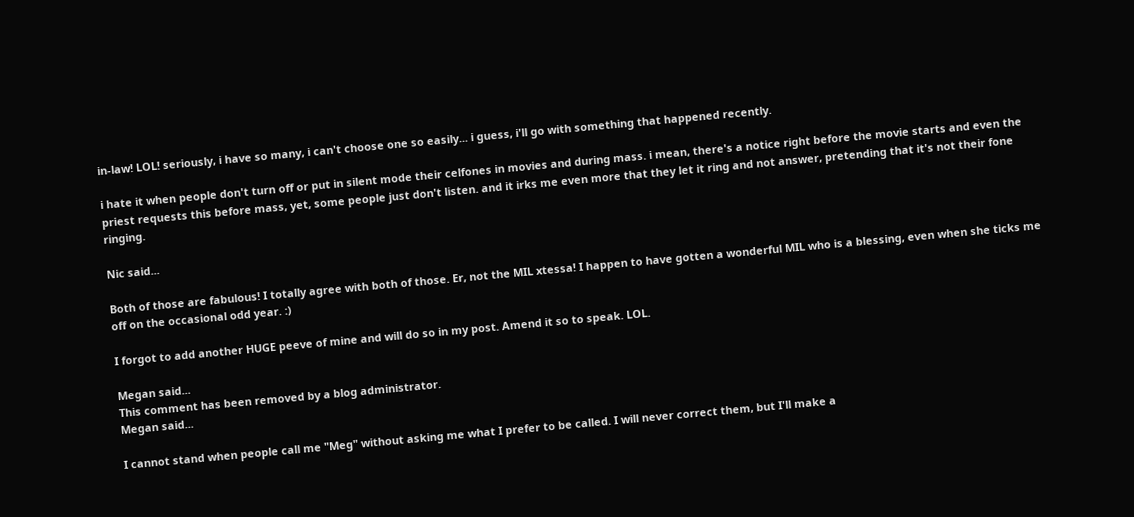in-law! LOL! seriously, i have so many, i can't choose one so easily... i guess, i'll go with something that happened recently.

i hate it when people don't turn off or put in silent mode their celfones in movies and during mass. i mean, there's a notice right before the movie starts and even the priest requests this before mass, yet, some people just don't listen. and it irks me even more that they let it ring and not answer, pretending that it's not their fone ringing.

Nic said...

Both of those are fabulous! I totally agree with both of those. Er, not the MIL xtessa! I happen to have gotten a wonderful MIL who is a blessing, even when she ticks me off on the occasional odd year. :)

I forgot to add another HUGE peeve of mine and will do so in my post. Amend it so to speak. LOL.

Megan said...
This comment has been removed by a blog administrator.
Megan said...

I cannot stand when people call me "Meg" without asking me what I prefer to be called. I will never correct them, but I'll make a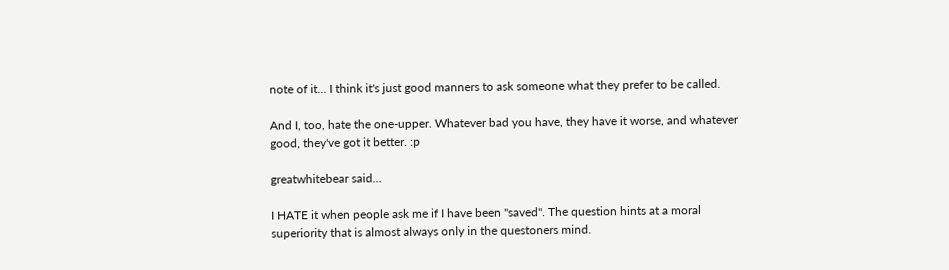note of it... I think it's just good manners to ask someone what they prefer to be called.

And I, too, hate the one-upper. Whatever bad you have, they have it worse, and whatever good, they've got it better. :p

greatwhitebear said...

I HATE it when people ask me if I have been "saved". The question hints at a moral superiority that is almost always only in the questoners mind.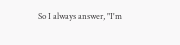So I always answer, "I'm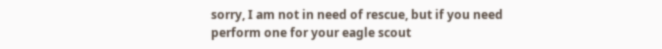sorry, I am not in need of rescue, but if you need perform one for your eagle scout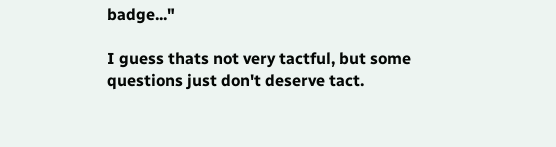badge..."

I guess thats not very tactful, but some questions just don't deserve tact.